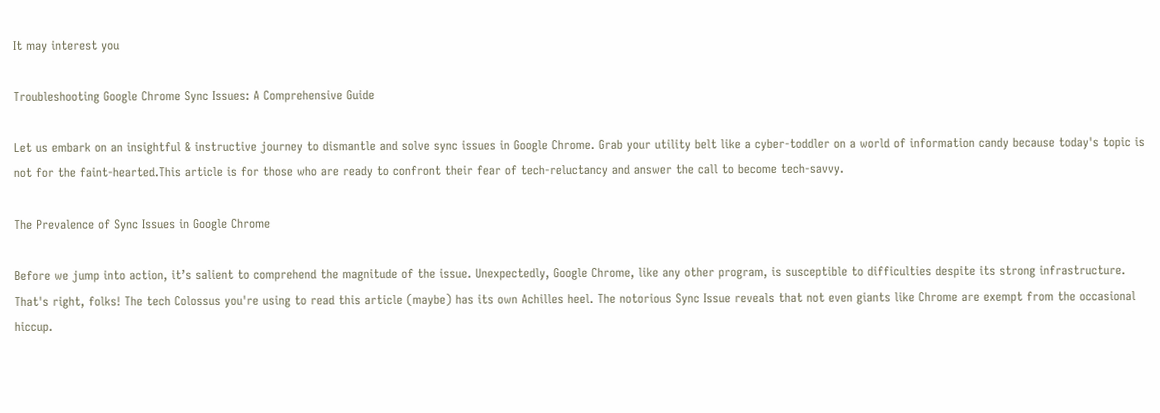It may interest you

Troubleshooting Google Chrome Sync Issues: A Comprehensive Guide

Let us embark on an insightful & instructive journey to dismantle and solve sync issues in Google Chrome. Grab your utility belt like a cyber-toddler on a world of information candy because today's topic is not for the faint-hearted.This article is for those who are ready to confront their fear of tech-reluctancy and answer the call to become tech-savvy.

The Prevalence of Sync Issues in Google Chrome

Before we jump into action, it’s salient to comprehend the magnitude of the issue. Unexpectedly, Google Chrome, like any other program, is susceptible to difficulties despite its strong infrastructure. That's right, folks! The tech Colossus you're using to read this article (maybe) has its own Achilles heel. The notorious Sync Issue reveals that not even giants like Chrome are exempt from the occasional hiccup.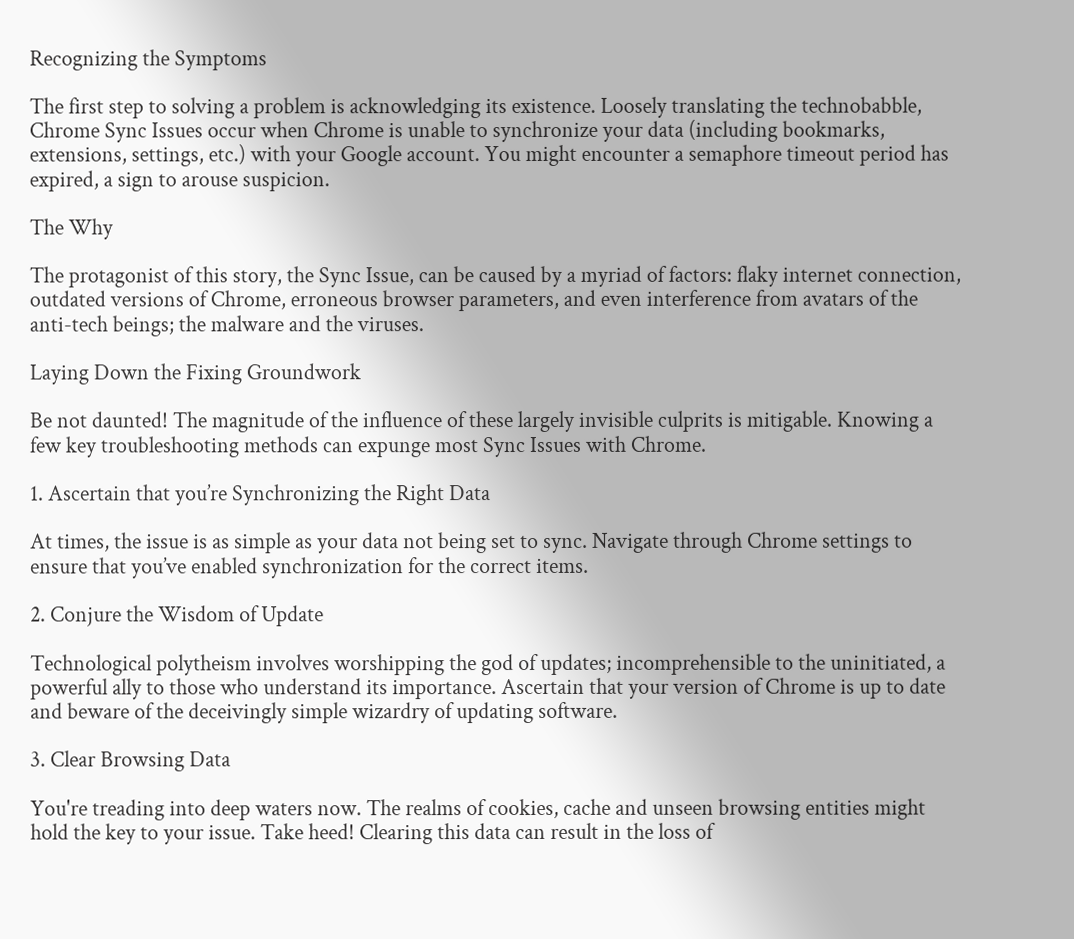Recognizing the Symptoms

The first step to solving a problem is acknowledging its existence. Loosely translating the technobabble, Chrome Sync Issues occur when Chrome is unable to synchronize your data (including bookmarks, extensions, settings, etc.) with your Google account. You might encounter a semaphore timeout period has expired, a sign to arouse suspicion.

The Why

The protagonist of this story, the Sync Issue, can be caused by a myriad of factors: flaky internet connection, outdated versions of Chrome, erroneous browser parameters, and even interference from avatars of the anti-tech beings; the malware and the viruses.

Laying Down the Fixing Groundwork

Be not daunted! The magnitude of the influence of these largely invisible culprits is mitigable. Knowing a few key troubleshooting methods can expunge most Sync Issues with Chrome.

1. Ascertain that you’re Synchronizing the Right Data

At times, the issue is as simple as your data not being set to sync. Navigate through Chrome settings to ensure that you’ve enabled synchronization for the correct items.

2. Conjure the Wisdom of Update

Technological polytheism involves worshipping the god of updates; incomprehensible to the uninitiated, a powerful ally to those who understand its importance. Ascertain that your version of Chrome is up to date and beware of the deceivingly simple wizardry of updating software.

3. Clear Browsing Data

You're treading into deep waters now. The realms of cookies, cache and unseen browsing entities might hold the key to your issue. Take heed! Clearing this data can result in the loss of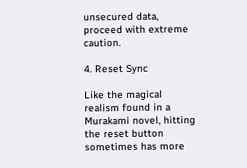unsecured data, proceed with extreme caution.

4. Reset Sync

Like the magical realism found in a Murakami novel, hitting the reset button sometimes has more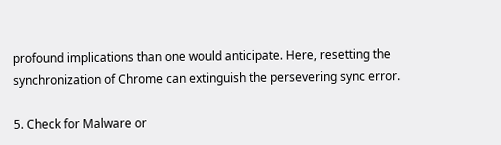profound implications than one would anticipate. Here, resetting the synchronization of Chrome can extinguish the persevering sync error.

5. Check for Malware or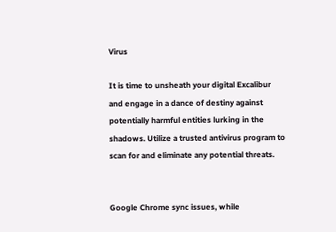Virus

It is time to unsheath your digital Excalibur and engage in a dance of destiny against potentially harmful entities lurking in the shadows. Utilize a trusted antivirus program to scan for and eliminate any potential threats.


Google Chrome sync issues, while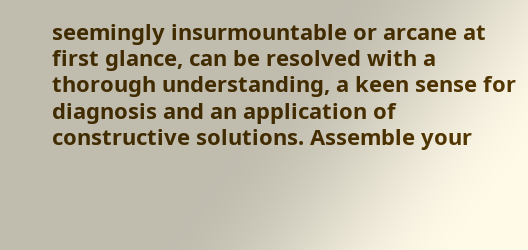seemingly insurmountable or arcane at first glance, can be resolved with a thorough understanding, a keen sense for diagnosis and an application of constructive solutions. Assemble your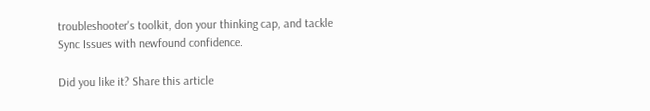troubleshooter's toolkit, don your thinking cap, and tackle Sync Issues with newfound confidence.

Did you like it? Share this article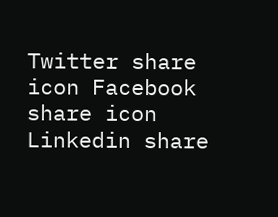Twitter share icon Facebook share icon Linkedin share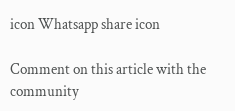icon Whatsapp share icon

Comment on this article with the community